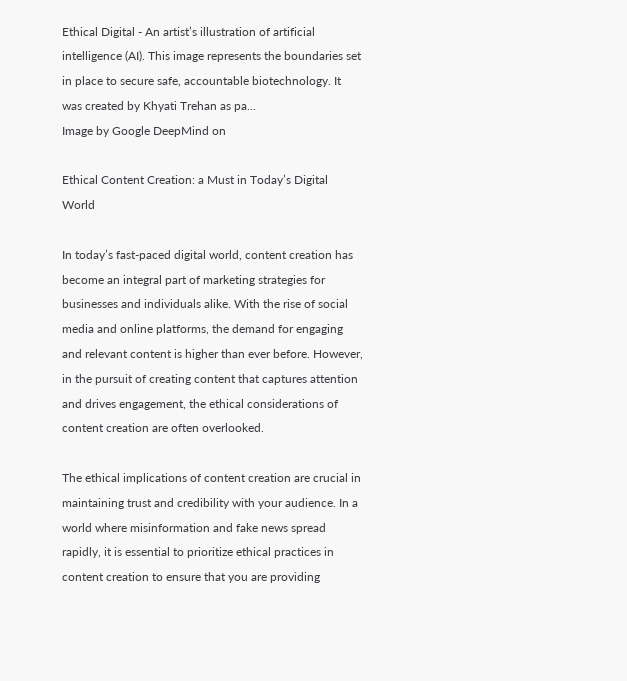Ethical Digital - An artist’s illustration of artificial intelligence (AI). This image represents the boundaries set in place to secure safe, accountable biotechnology. It was created by Khyati Trehan as pa...
Image by Google DeepMind on

Ethical Content Creation: a Must in Today’s Digital World

In today’s fast-paced digital world, content creation has become an integral part of marketing strategies for businesses and individuals alike. With the rise of social media and online platforms, the demand for engaging and relevant content is higher than ever before. However, in the pursuit of creating content that captures attention and drives engagement, the ethical considerations of content creation are often overlooked.

The ethical implications of content creation are crucial in maintaining trust and credibility with your audience. In a world where misinformation and fake news spread rapidly, it is essential to prioritize ethical practices in content creation to ensure that you are providing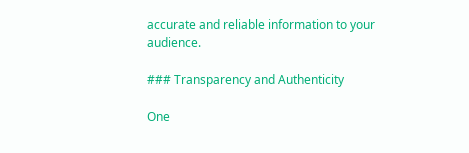accurate and reliable information to your audience.

### Transparency and Authenticity

One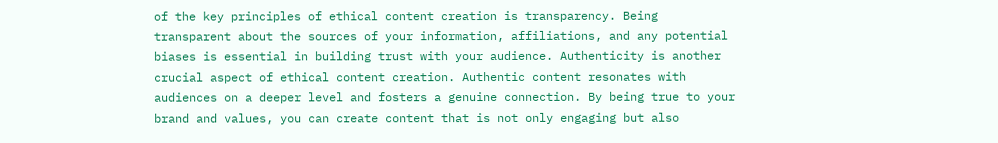of the key principles of ethical content creation is transparency. Being transparent about the sources of your information, affiliations, and any potential biases is essential in building trust with your audience. Authenticity is another crucial aspect of ethical content creation. Authentic content resonates with audiences on a deeper level and fosters a genuine connection. By being true to your brand and values, you can create content that is not only engaging but also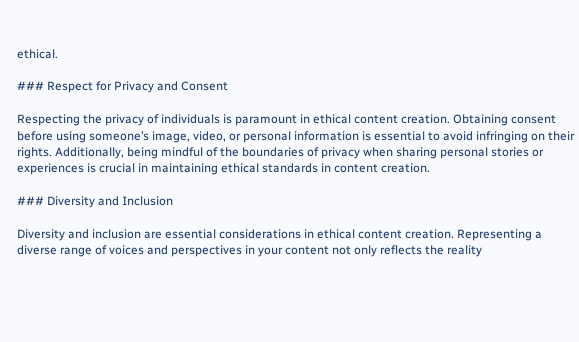ethical.

### Respect for Privacy and Consent

Respecting the privacy of individuals is paramount in ethical content creation. Obtaining consent before using someone’s image, video, or personal information is essential to avoid infringing on their rights. Additionally, being mindful of the boundaries of privacy when sharing personal stories or experiences is crucial in maintaining ethical standards in content creation.

### Diversity and Inclusion

Diversity and inclusion are essential considerations in ethical content creation. Representing a diverse range of voices and perspectives in your content not only reflects the reality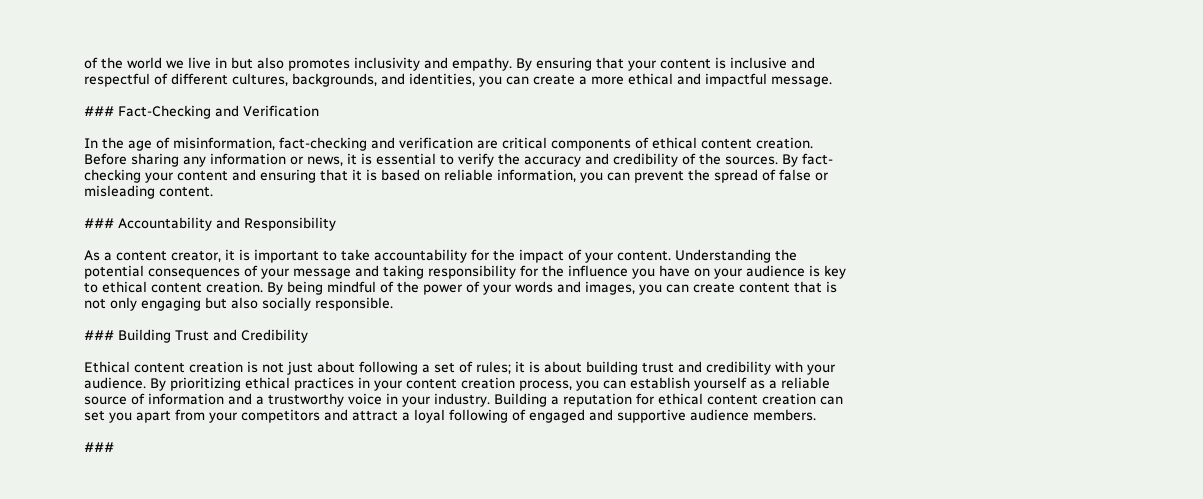of the world we live in but also promotes inclusivity and empathy. By ensuring that your content is inclusive and respectful of different cultures, backgrounds, and identities, you can create a more ethical and impactful message.

### Fact-Checking and Verification

In the age of misinformation, fact-checking and verification are critical components of ethical content creation. Before sharing any information or news, it is essential to verify the accuracy and credibility of the sources. By fact-checking your content and ensuring that it is based on reliable information, you can prevent the spread of false or misleading content.

### Accountability and Responsibility

As a content creator, it is important to take accountability for the impact of your content. Understanding the potential consequences of your message and taking responsibility for the influence you have on your audience is key to ethical content creation. By being mindful of the power of your words and images, you can create content that is not only engaging but also socially responsible.

### Building Trust and Credibility

Ethical content creation is not just about following a set of rules; it is about building trust and credibility with your audience. By prioritizing ethical practices in your content creation process, you can establish yourself as a reliable source of information and a trustworthy voice in your industry. Building a reputation for ethical content creation can set you apart from your competitors and attract a loyal following of engaged and supportive audience members.

###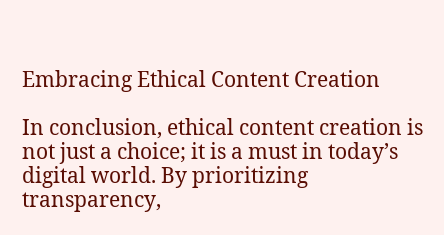Embracing Ethical Content Creation

In conclusion, ethical content creation is not just a choice; it is a must in today’s digital world. By prioritizing transparency,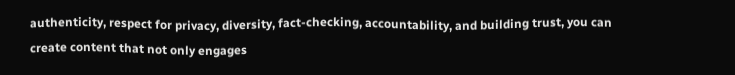authenticity, respect for privacy, diversity, fact-checking, accountability, and building trust, you can create content that not only engages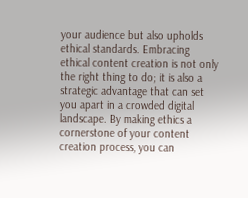your audience but also upholds ethical standards. Embracing ethical content creation is not only the right thing to do; it is also a strategic advantage that can set you apart in a crowded digital landscape. By making ethics a cornerstone of your content creation process, you can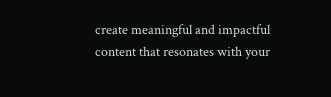create meaningful and impactful content that resonates with your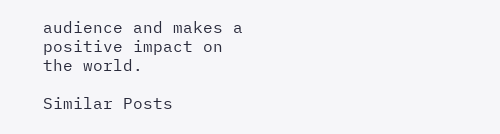audience and makes a positive impact on the world.

Similar Posts